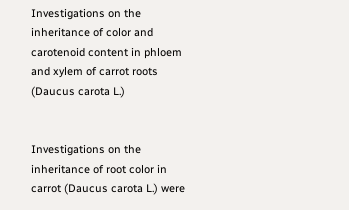Investigations on the inheritance of color and carotenoid content in phloem and xylem of carrot roots (Daucus carota L.)


Investigations on the inheritance of root color in carrot (Daucus carota L.) were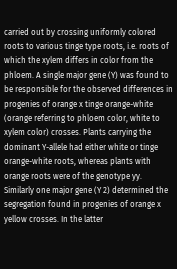carried out by crossing uniformly colored roots to various tinge type roots, i.e. roots of which the xylem differs in color from the phloem. A single major gene (Y) was found to be responsible for the observed differences in progenies of orange x tinge orange-white (orange referring to phloem color, white to xylem color) crosses. Plants carrying the dominant Y-allele had either white or tinge orange-white roots, whereas plants with orange roots were of the genotype yy. Similarly one major gene (Y 2) determined the segregation found in progenies of orange x yellow crosses. In the latter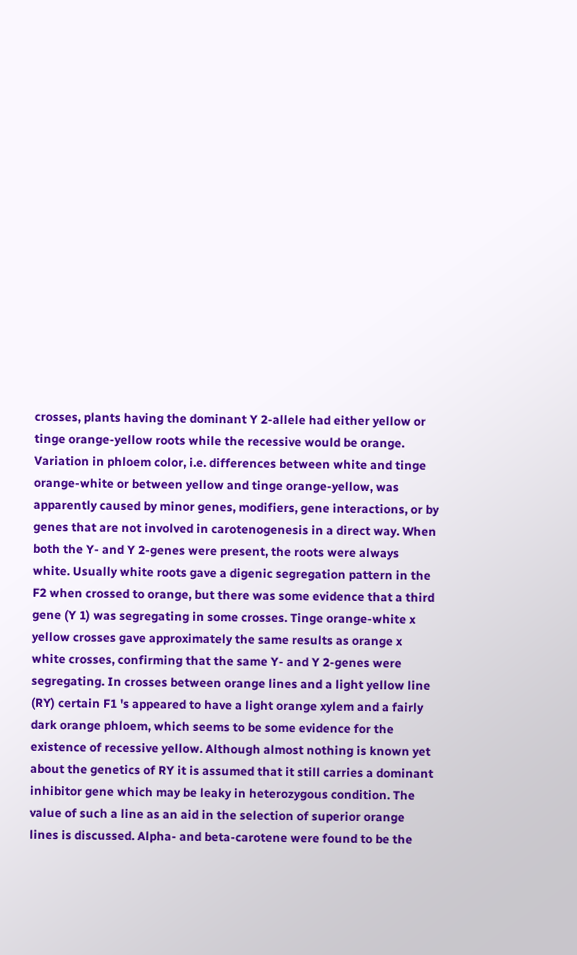crosses, plants having the dominant Y 2-allele had either yellow or tinge orange-yellow roots while the recessive would be orange. Variation in phloem color, i.e. differences between white and tinge orange-white or between yellow and tinge orange-yellow, was apparently caused by minor genes, modifiers, gene interactions, or by genes that are not involved in carotenogenesis in a direct way. When both the Y- and Y 2-genes were present, the roots were always white. Usually white roots gave a digenic segregation pattern in the F2 when crossed to orange, but there was some evidence that a third gene (Y 1) was segregating in some crosses. Tinge orange-white x yellow crosses gave approximately the same results as orange x white crosses, confirming that the same Y- and Y 2-genes were segregating. In crosses between orange lines and a light yellow line (RY) certain F1 's appeared to have a light orange xylem and a fairly dark orange phloem, which seems to be some evidence for the existence of recessive yellow. Although almost nothing is known yet about the genetics of RY it is assumed that it still carries a dominant inhibitor gene which may be leaky in heterozygous condition. The value of such a line as an aid in the selection of superior orange lines is discussed. Alpha- and beta-carotene were found to be the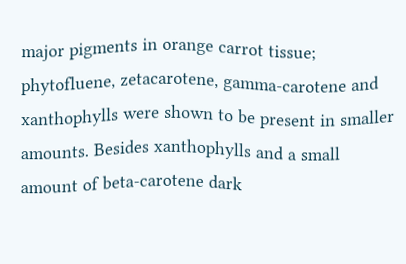major pigments in orange carrot tissue; phytofluene, zetacarotene, gamma-carotene and xanthophylls were shown to be present in smaller amounts. Besides xanthophylls and a small amount of beta-carotene dark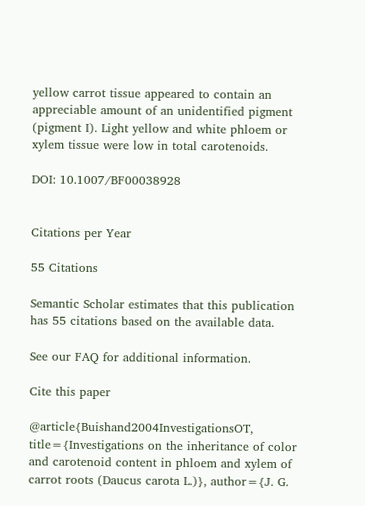yellow carrot tissue appeared to contain an appreciable amount of an unidentified pigment (pigment I). Light yellow and white phloem or xylem tissue were low in total carotenoids.

DOI: 10.1007/BF00038928


Citations per Year

55 Citations

Semantic Scholar estimates that this publication has 55 citations based on the available data.

See our FAQ for additional information.

Cite this paper

@article{Buishand2004InvestigationsOT, title={Investigations on the inheritance of color and carotenoid content in phloem and xylem of carrot roots (Daucus carota L.)}, author={J. G.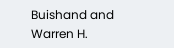Buishand and Warren H.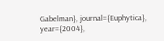Gabelman}, journal={Euphytica}, year={2004},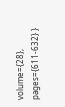volume={28}, pages={611-632} }